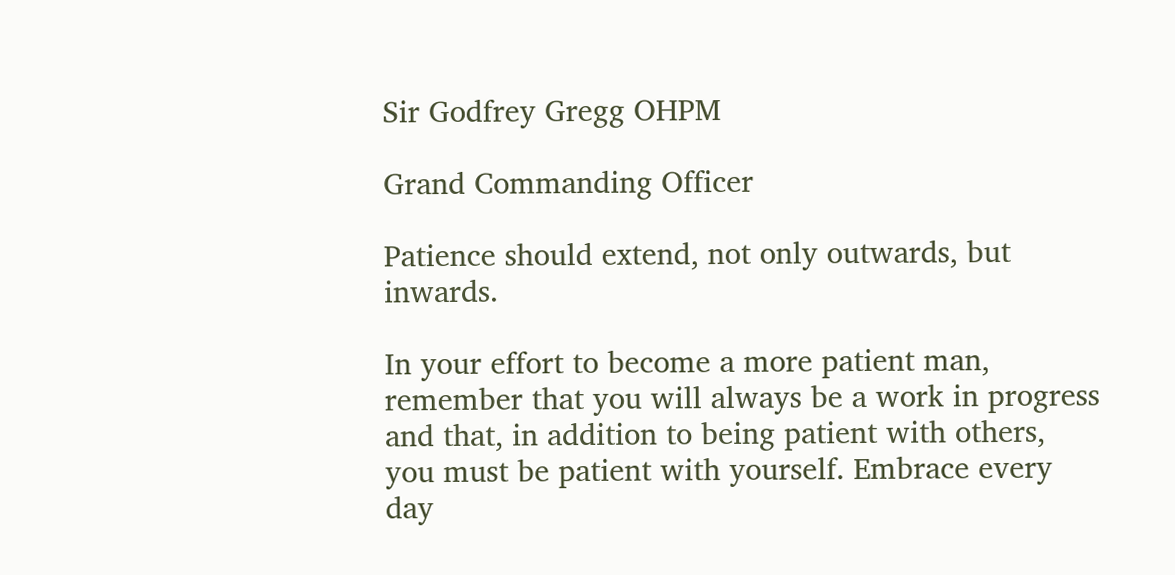Sir Godfrey Gregg OHPM

Grand Commanding Officer

Patience should extend, not only outwards, but inwards.

In your effort to become a more patient man, remember that you will always be a work in progress and that, in addition to being patient with others, you must be patient with yourself. Embrace every day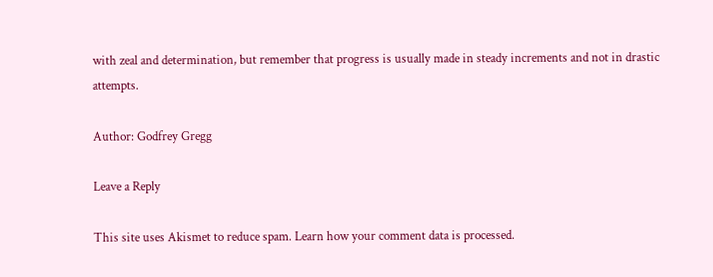with zeal and determination, but remember that progress is usually made in steady increments and not in drastic attempts.

Author: Godfrey Gregg

Leave a Reply

This site uses Akismet to reduce spam. Learn how your comment data is processed.